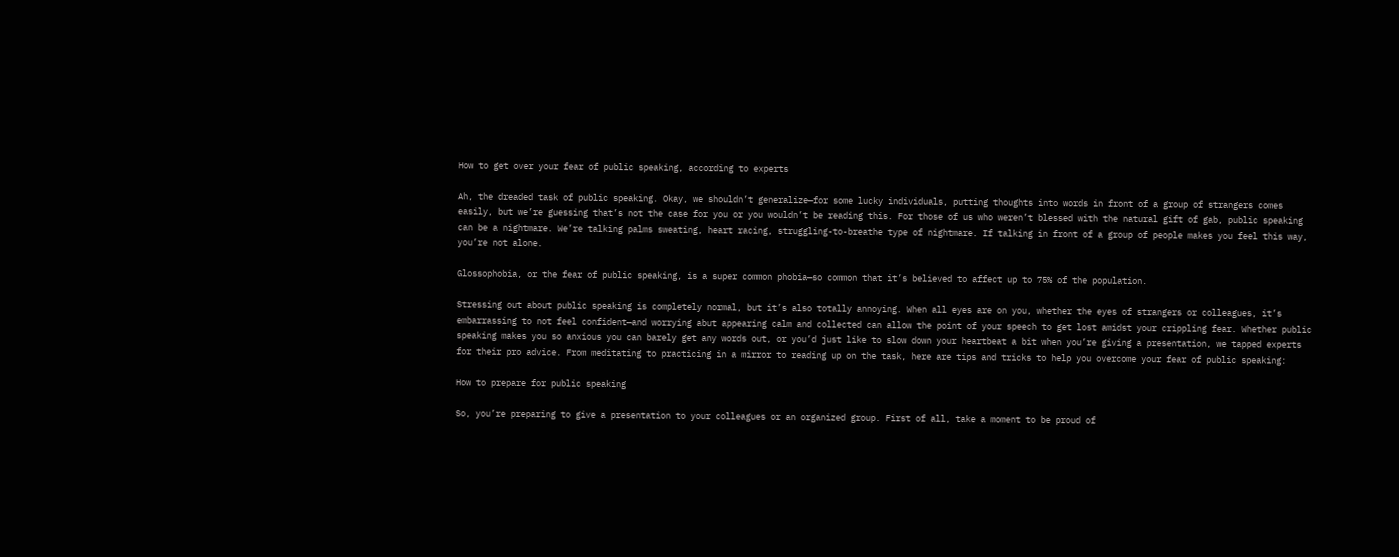How to get over your fear of public speaking, according to experts

Ah, the dreaded task of public speaking. Okay, we shouldn’t generalize—for some lucky individuals, putting thoughts into words in front of a group of strangers comes easily, but we’re guessing that’s not the case for you or you wouldn’t be reading this. For those of us who weren’t blessed with the natural gift of gab, public speaking can be a nightmare. We’re talking palms sweating, heart racing, struggling-to-breathe type of nightmare. If talking in front of a group of people makes you feel this way, you’re not alone.

Glossophobia, or the fear of public speaking, is a super common phobia—so common that it’s believed to affect up to 75% of the population.

Stressing out about public speaking is completely normal, but it’s also totally annoying. When all eyes are on you, whether the eyes of strangers or colleagues, it’s embarrassing to not feel confident—and worrying abut appearing calm and collected can allow the point of your speech to get lost amidst your crippling fear. Whether public speaking makes you so anxious you can barely get any words out, or you’d just like to slow down your heartbeat a bit when you’re giving a presentation, we tapped experts for their pro advice. From meditating to practicing in a mirror to reading up on the task, here are tips and tricks to help you overcome your fear of public speaking:

How to prepare for public speaking

So, you’re preparing to give a presentation to your colleagues or an organized group. First of all, take a moment to be proud of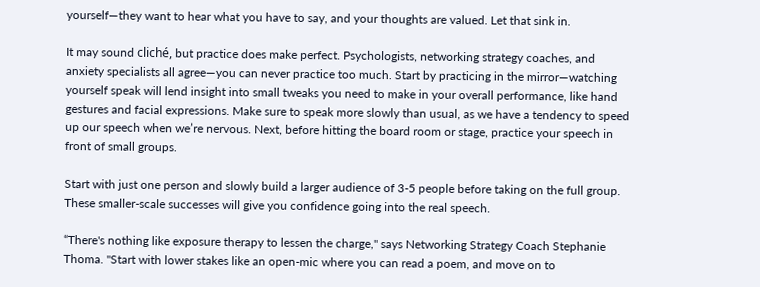yourself—they want to hear what you have to say, and your thoughts are valued. Let that sink in.

It may sound cliché, but practice does make perfect. Psychologists, networking strategy coaches, and anxiety specialists all agree—you can never practice too much. Start by practicing in the mirror—watching yourself speak will lend insight into small tweaks you need to make in your overall performance, like hand gestures and facial expressions. Make sure to speak more slowly than usual, as we have a tendency to speed up our speech when we’re nervous. Next, before hitting the board room or stage, practice your speech in front of small groups.

Start with just one person and slowly build a larger audience of 3-5 people before taking on the full group. These smaller-scale successes will give you confidence going into the real speech.

“There's nothing like exposure therapy to lessen the charge," says Networking Strategy Coach Stephanie Thoma. "Start with lower stakes like an open-mic where you can read a poem, and move on to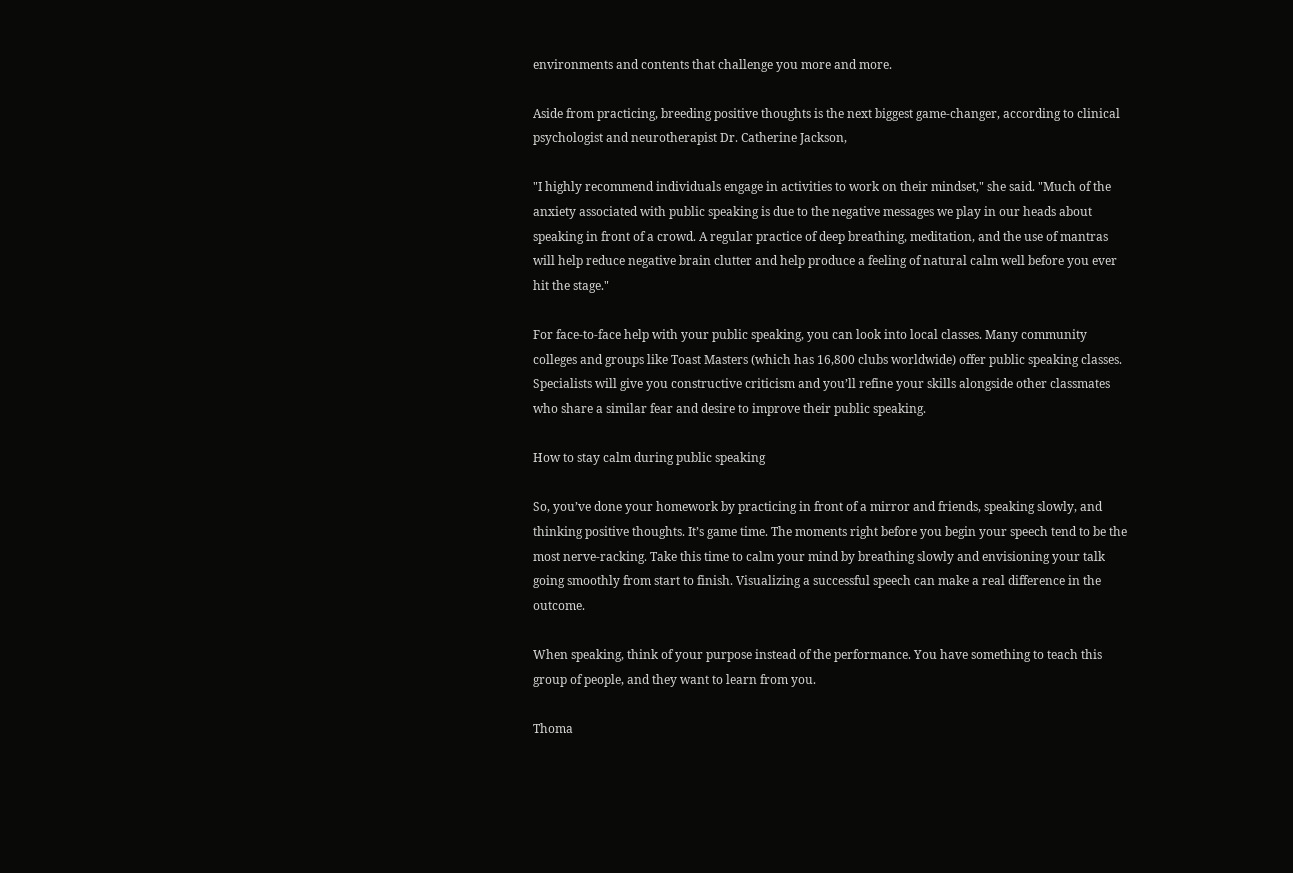environments and contents that challenge you more and more.

Aside from practicing, breeding positive thoughts is the next biggest game-changer, according to clinical psychologist and neurotherapist Dr. Catherine Jackson,

"I highly recommend individuals engage in activities to work on their mindset," she said. "Much of the anxiety associated with public speaking is due to the negative messages we play in our heads about speaking in front of a crowd. A regular practice of deep breathing, meditation, and the use of mantras will help reduce negative brain clutter and help produce a feeling of natural calm well before you ever hit the stage."

For face-to-face help with your public speaking, you can look into local classes. Many community colleges and groups like Toast Masters (which has 16,800 clubs worldwide) offer public speaking classes. Specialists will give you constructive criticism and you’ll refine your skills alongside other classmates who share a similar fear and desire to improve their public speaking.

How to stay calm during public speaking

So, you’ve done your homework by practicing in front of a mirror and friends, speaking slowly, and thinking positive thoughts. It’s game time. The moments right before you begin your speech tend to be the most nerve-racking. Take this time to calm your mind by breathing slowly and envisioning your talk going smoothly from start to finish. Visualizing a successful speech can make a real difference in the outcome.

When speaking, think of your purpose instead of the performance. You have something to teach this group of people, and they want to learn from you.

Thoma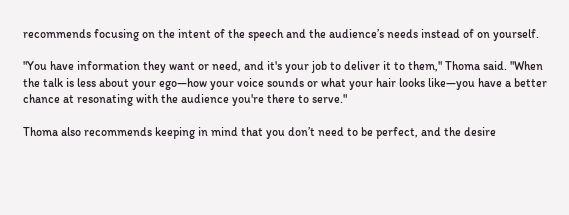recommends focusing on the intent of the speech and the audience’s needs instead of on yourself.

"You have information they want or need, and it's your job to deliver it to them," Thoma said. "When the talk is less about your ego—how your voice sounds or what your hair looks like—you have a better chance at resonating with the audience you're there to serve."

Thoma also recommends keeping in mind that you don’t need to be perfect, and the desire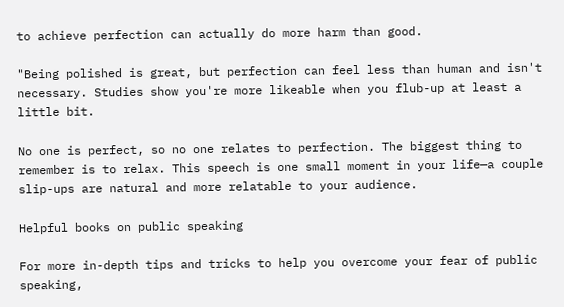to achieve perfection can actually do more harm than good.

"Being polished is great, but perfection can feel less than human and isn't necessary. Studies show you're more likeable when you flub-up at least a little bit.

No one is perfect, so no one relates to perfection. The biggest thing to remember is to relax. This speech is one small moment in your life—a couple slip-ups are natural and more relatable to your audience.

Helpful books on public speaking

For more in-depth tips and tricks to help you overcome your fear of public speaking,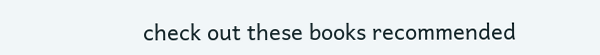check out these books recommended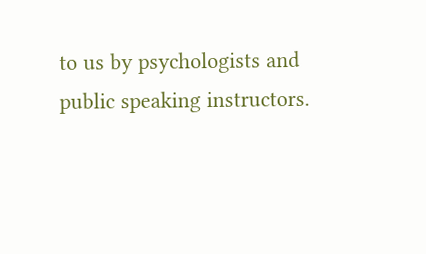to us by psychologists and public speaking instructors.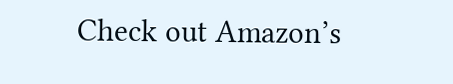Check out Amazon’s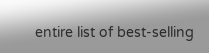entire list of best-selling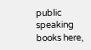public speaking books here,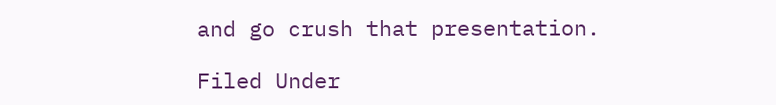and go crush that presentation.

Filed Under